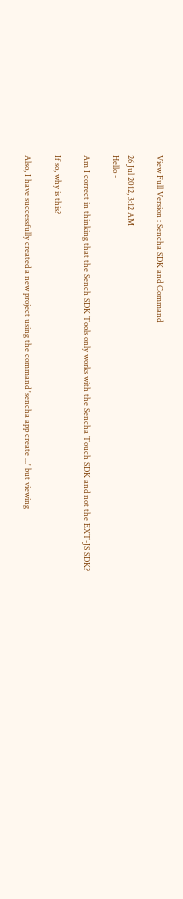View Full Version : Sencha SDK and Command

26 Jul 2012, 3:12 AM
Hello -

Am I correct in thinking that the Sench SDK Tools only works with the Sencha Touch SDK and not the EXT-JS SDK?

If so, why is this?

Also, I have successfully created a new project using the command 'sencha app create ...' but viewing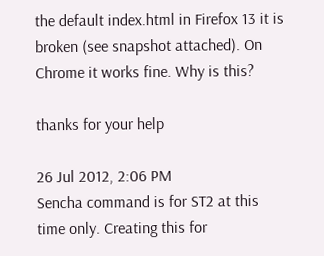the default index.html in Firefox 13 it is broken (see snapshot attached). On Chrome it works fine. Why is this?

thanks for your help

26 Jul 2012, 2:06 PM
Sencha command is for ST2 at this time only. Creating this for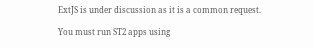ExtJS is under discussion as it is a common request.

You must run ST2 apps using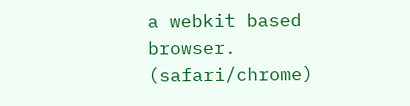a webkit based browser. (safari/chrome)